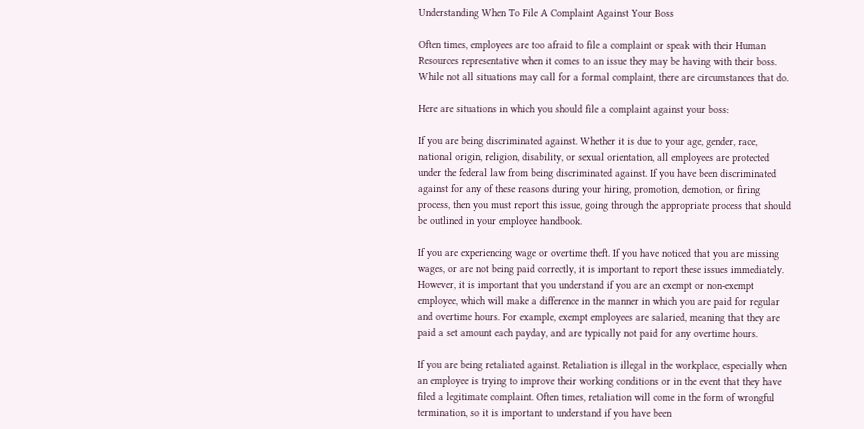Understanding When To File A Complaint Against Your Boss

Often times, employees are too afraid to file a complaint or speak with their Human Resources representative when it comes to an issue they may be having with their boss. While not all situations may call for a formal complaint, there are circumstances that do.

Here are situations in which you should file a complaint against your boss:

If you are being discriminated against. Whether it is due to your age, gender, race, national origin, religion, disability, or sexual orientation, all employees are protected under the federal law from being discriminated against. If you have been discriminated against for any of these reasons during your hiring, promotion, demotion, or firing process, then you must report this issue, going through the appropriate process that should be outlined in your employee handbook.

If you are experiencing wage or overtime theft. If you have noticed that you are missing wages, or are not being paid correctly, it is important to report these issues immediately. However, it is important that you understand if you are an exempt or non-exempt employee, which will make a difference in the manner in which you are paid for regular and overtime hours. For example, exempt employees are salaried, meaning that they are paid a set amount each payday, and are typically not paid for any overtime hours.

If you are being retaliated against. Retaliation is illegal in the workplace, especially when an employee is trying to improve their working conditions or in the event that they have filed a legitimate complaint. Often times, retaliation will come in the form of wrongful termination, so it is important to understand if you have been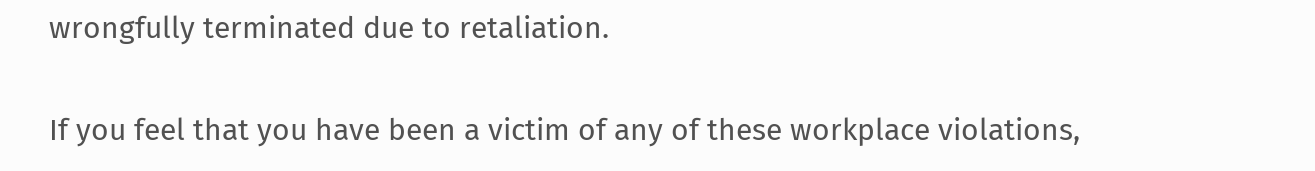wrongfully terminated due to retaliation.

If you feel that you have been a victim of any of these workplace violations,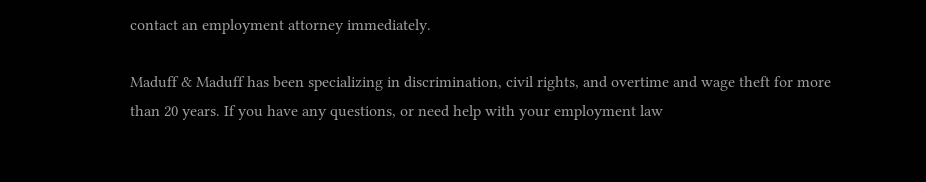contact an employment attorney immediately.

Maduff & Maduff has been specializing in discrimination, civil rights, and overtime and wage theft for more than 20 years. If you have any questions, or need help with your employment law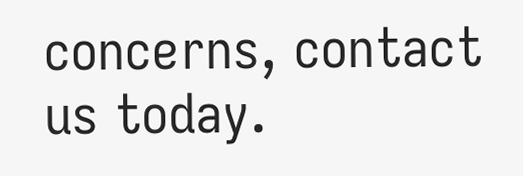concerns, contact us today.